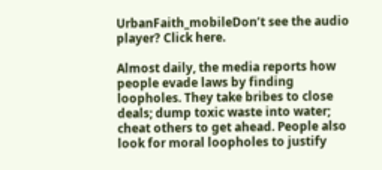UrbanFaith_mobileDon’t see the audio player? Click here.

Almost daily, the media reports how people evade laws by finding loopholes. They take bribes to close deals; dump toxic waste into water; cheat others to get ahead. People also look for moral loopholes to justify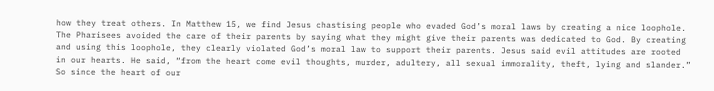how they treat others. In Matthew 15, we find Jesus chastising people who evaded God’s moral laws by creating a nice loophole. The Pharisees avoided the care of their parents by saying what they might give their parents was dedicated to God. By creating and using this loophole, they clearly violated God’s moral law to support their parents. Jesus said evil attitudes are rooted in our hearts. He said, “from the heart come evil thoughts, murder, adultery, all sexual immorality, theft, lying and slander.” So since the heart of our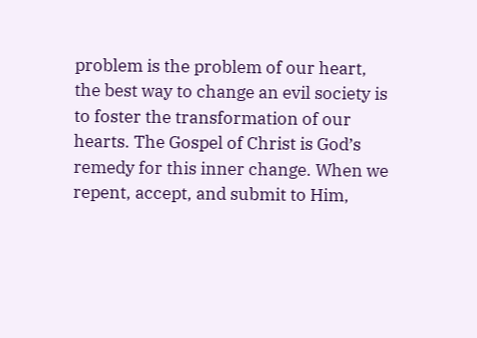problem is the problem of our heart, the best way to change an evil society is to foster the transformation of our hearts. The Gospel of Christ is God’s remedy for this inner change. When we repent, accept, and submit to Him,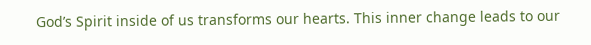God’s Spirit inside of us transforms our hearts. This inner change leads to our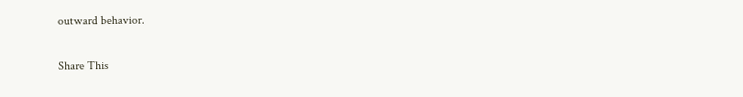outward behavior.

Share This